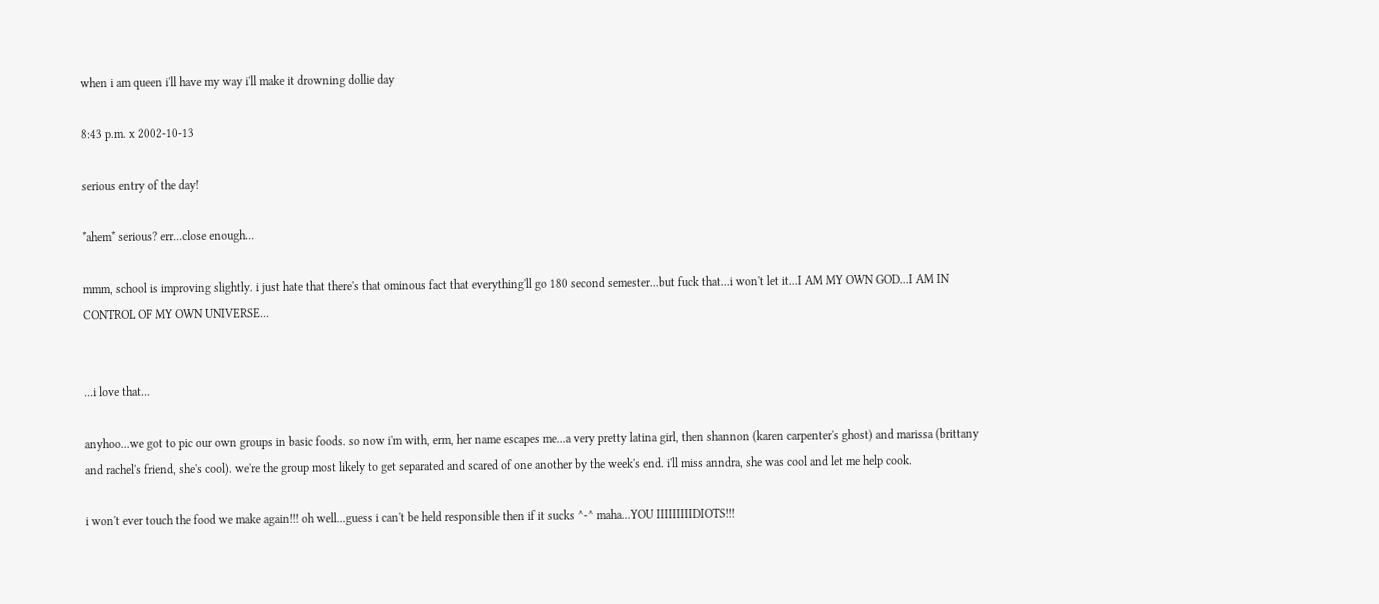when i am queen i'll have my way i'll make it drowning dollie day

8:43 p.m. x 2002-10-13

serious entry of the day!

*ahem* serious? err...close enough...

mmm, school is improving slightly. i just hate that there's that ominous fact that everything'll go 180 second semester...but fuck that...i won't let it...I AM MY OWN GOD...I AM IN CONTROL OF MY OWN UNIVERSE...


...i love that...

anyhoo...we got to pic our own groups in basic foods. so now i'm with, erm, her name escapes me...a very pretty latina girl, then shannon (karen carpenter's ghost) and marissa (brittany and rachel's friend, she's cool). we're the group most likely to get separated and scared of one another by the week's end. i'll miss anndra, she was cool and let me help cook.

i won't ever touch the food we make again!!! oh well...guess i can't be held responsible then if it sucks ^-^ maha...YOU IIIIIIIIIDIOTS!!!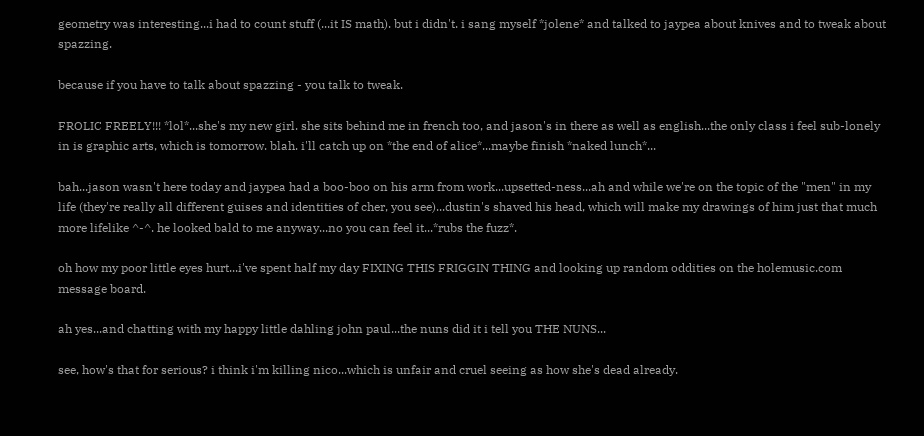geometry was interesting...i had to count stuff (...it IS math). but i didn't. i sang myself *jolene* and talked to jaypea about knives and to tweak about spazzing.

because if you have to talk about spazzing - you talk to tweak.

FROLIC FREELY!!! *lol*...she's my new girl. she sits behind me in french too, and jason's in there as well as english...the only class i feel sub-lonely in is graphic arts, which is tomorrow. blah. i'll catch up on *the end of alice*...maybe finish *naked lunch*...

bah...jason wasn't here today and jaypea had a boo-boo on his arm from work...upsetted-ness...ah and while we're on the topic of the "men" in my life (they're really all different guises and identities of cher, you see)...dustin's shaved his head, which will make my drawings of him just that much more lifelike ^-^. he looked bald to me anyway...no you can feel it...*rubs the fuzz*.

oh how my poor little eyes hurt...i've spent half my day FIXING THIS FRIGGIN THING and looking up random oddities on the holemusic.com message board.

ah yes...and chatting with my happy little dahling john paul...the nuns did it i tell you THE NUNS...

see, how's that for serious? i think i'm killing nico...which is unfair and cruel seeing as how she's dead already.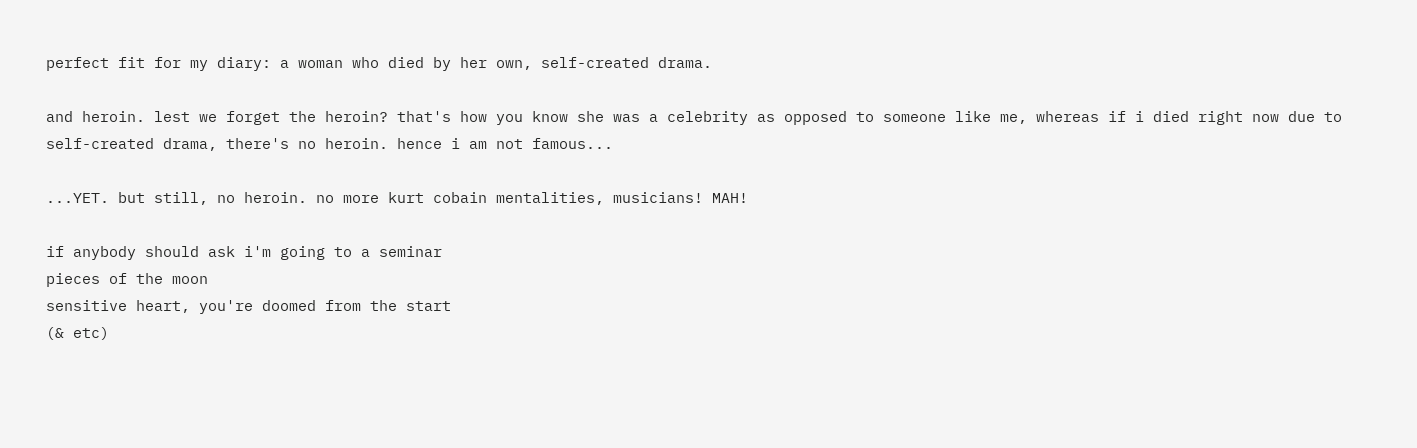perfect fit for my diary: a woman who died by her own, self-created drama.

and heroin. lest we forget the heroin? that's how you know she was a celebrity as opposed to someone like me, whereas if i died right now due to self-created drama, there's no heroin. hence i am not famous...

...YET. but still, no heroin. no more kurt cobain mentalities, musicians! MAH!

if anybody should ask i'm going to a seminar
pieces of the moon
sensitive heart, you're doomed from the start
(& etc)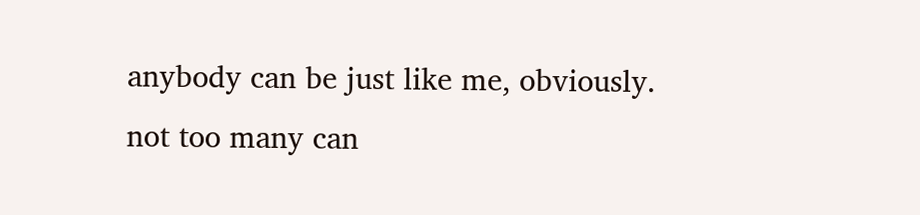anybody can be just like me, obviously.
not too many can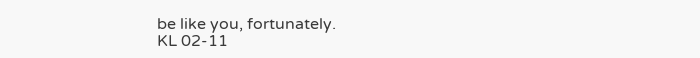be like you, fortunately.
KL 02-11